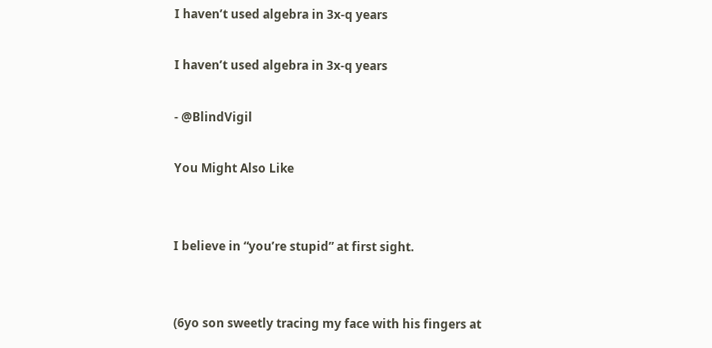I haven’t used algebra in 3x-q years

I haven’t used algebra in 3x-q years

- @BlindVigil

You Might Also Like


I believe in “you’re stupid” at first sight.


(6yo son sweetly tracing my face with his fingers at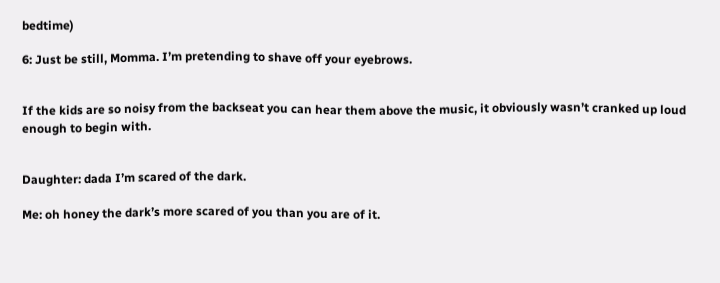bedtime)

6: Just be still, Momma. I’m pretending to shave off your eyebrows.


If the kids are so noisy from the backseat you can hear them above the music, it obviously wasn’t cranked up loud enough to begin with.


Daughter: dada I’m scared of the dark.

Me: oh honey the dark’s more scared of you than you are of it.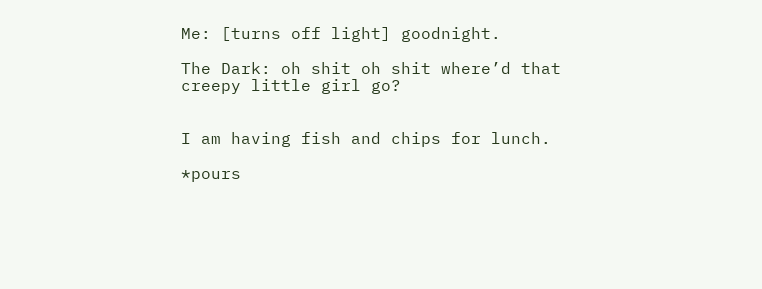Me: [turns off light] goodnight.

The Dark: oh shit oh shit where’d that creepy little girl go?


I am having fish and chips for lunch.

*pours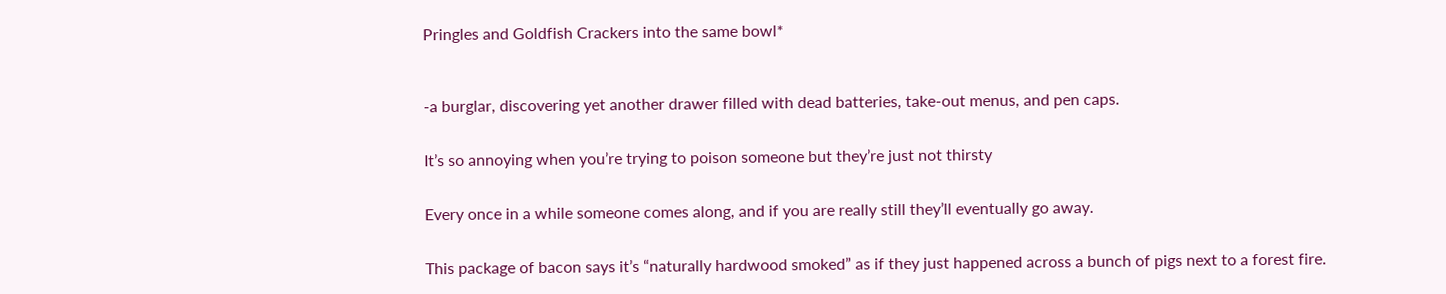Pringles and Goldfish Crackers into the same bowl*



-a burglar, discovering yet another drawer filled with dead batteries, take-out menus, and pen caps.


It’s so annoying when you’re trying to poison someone but they’re just not thirsty


Every once in a while someone comes along, and if you are really still they’ll eventually go away.


This package of bacon says it’s “naturally hardwood smoked” as if they just happened across a bunch of pigs next to a forest fire.